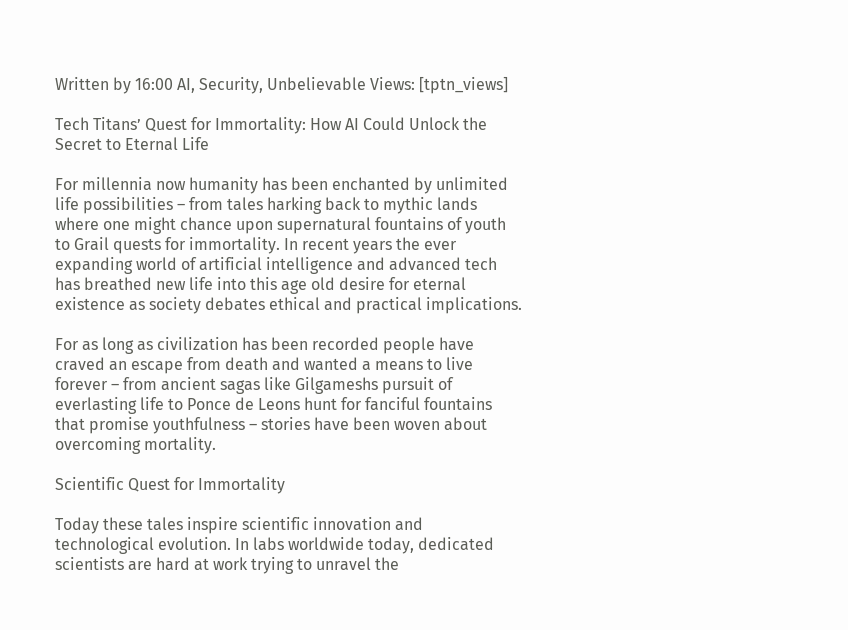Written by 16:00 AI, Security, Unbelievable Views: [tptn_views]

Tech Titans’ Quest for Immortality: How AI Could Unlock the Secret to Eternal Life

For millennia now humanity has been enchanted by unlimited life possibilities – from tales harking back to mythic lands where one might chance upon supernatural fountains of youth to Grail quests for immortality. In recent years the ever expanding world of artificial intelligence and advanced tech has breathed new life into this age old desire for eternal existence as society debates ethical and practical implications.

For as long as civilization has been recorded people have craved an escape from death and wanted a means to live forever – from ancient sagas like Gilgameshs pursuit of everlasting life to Ponce de Leons hunt for fanciful fountains that promise youthfulness – stories have been woven about overcoming mortality.

Scientific Quest for Immortality

Today these tales inspire scientific innovation and technological evolution. In labs worldwide today, dedicated scientists are hard at work trying to unravel the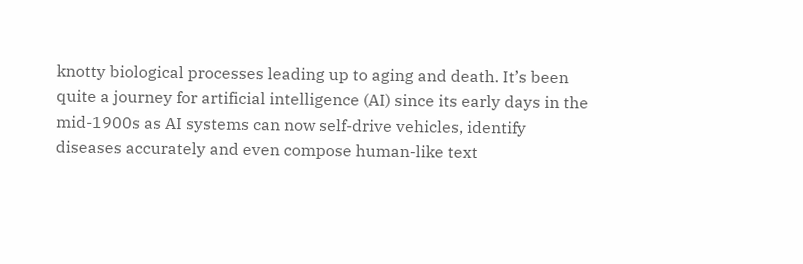knotty biological processes leading up to aging and death. It’s been quite a journey for artificial intelligence (AI) since its early days in the mid-1900s as AI systems can now self-drive vehicles, identify diseases accurately and even compose human-like text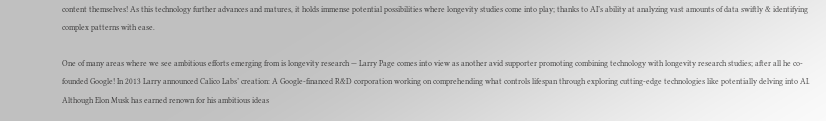content themselves! As this technology further advances and matures, it holds immense potential possibilities where longevity studies come into play; thanks to AI’s ability at analyzing vast amounts of data swiftly & identifying complex patterns with ease.

One of many areas where we see ambitious efforts emerging from is longevity research — Larry Page comes into view as another avid supporter promoting combining technology with longevity research studies; after all he co-founded Google! In 2013 Larry announced Calico Labs’ creation: A Google-financed R&D corporation working on comprehending what controls lifespan through exploring cutting-edge technologies like potentially delving into AI. Although Elon Musk has earned renown for his ambitious ideas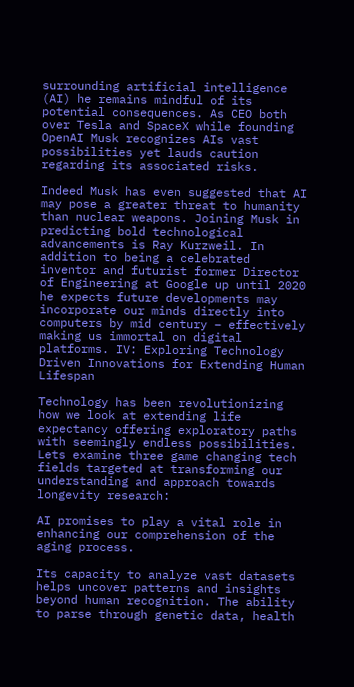surrounding artificial intelligence (AI) he remains mindful of its potential consequences. As CEO both over Tesla and SpaceX while founding OpenAI Musk recognizes AIs vast possibilities yet lauds caution regarding its associated risks.

Indeed Musk has even suggested that AI may pose a greater threat to humanity than nuclear weapons. Joining Musk in predicting bold technological advancements is Ray Kurzweil. In addition to being a celebrated inventor and futurist former Director of Engineering at Google up until 2020 he expects future developments may incorporate our minds directly into computers by mid century – effectively making us immortal on digital platforms. IV: Exploring Technology Driven Innovations for Extending Human Lifespan

Technology has been revolutionizing how we look at extending life expectancy offering exploratory paths with seemingly endless possibilities. Lets examine three game changing tech fields targeted at transforming our understanding and approach towards longevity research:

AI promises to play a vital role in enhancing our comprehension of the aging process.

Its capacity to analyze vast datasets helps uncover patterns and insights beyond human recognition. The ability to parse through genetic data, health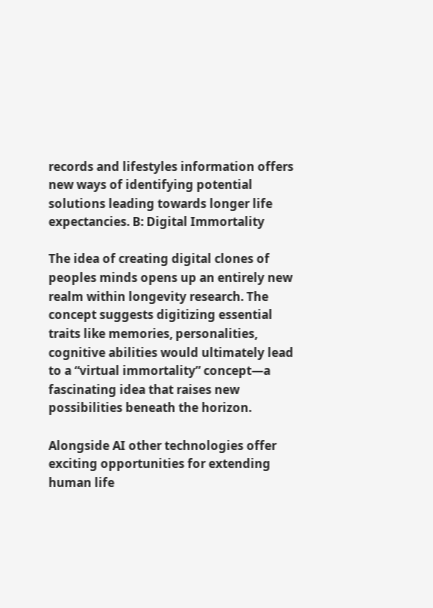records and lifestyles information offers new ways of identifying potential solutions leading towards longer life expectancies. B: Digital Immortality

The idea of creating digital clones of peoples minds opens up an entirely new realm within longevity research. The concept suggests digitizing essential traits like memories, personalities, cognitive abilities would ultimately lead to a “virtual immortality” concept—a fascinating idea that raises new possibilities beneath the horizon.

Alongside AI other technologies offer exciting opportunities for extending human life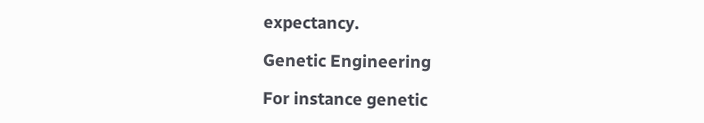expectancy.

Genetic Engineering

For instance genetic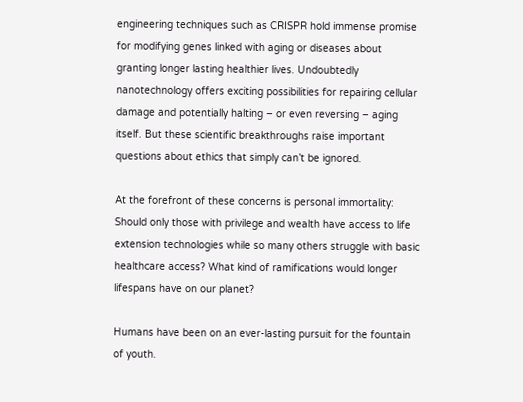engineering techniques such as CRISPR hold immense promise for modifying genes linked with aging or diseases about granting longer lasting healthier lives. Undoubtedly nanotechnology offers exciting possibilities for repairing cellular damage and potentially halting – or even reversing – aging itself. But these scientific breakthroughs raise important questions about ethics that simply can’t be ignored.

At the forefront of these concerns is personal immortality: Should only those with privilege and wealth have access to life extension technologies while so many others struggle with basic healthcare access? What kind of ramifications would longer lifespans have on our planet?

Humans have been on an ever-lasting pursuit for the fountain of youth.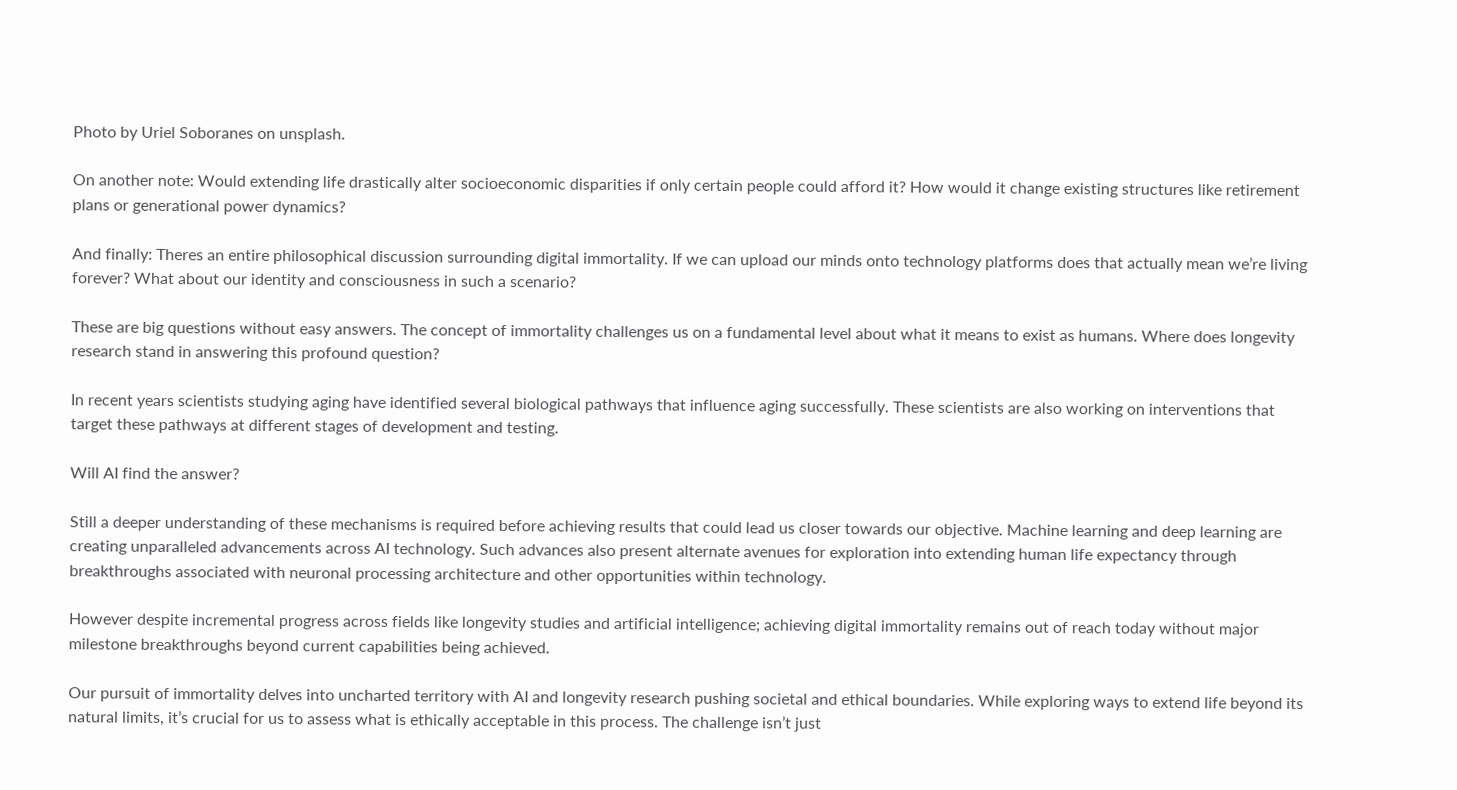Photo by Uriel Soboranes on unsplash.

On another note: Would extending life drastically alter socioeconomic disparities if only certain people could afford it? How would it change existing structures like retirement plans or generational power dynamics?

And finally: Theres an entire philosophical discussion surrounding digital immortality. If we can upload our minds onto technology platforms does that actually mean we’re living forever? What about our identity and consciousness in such a scenario?

These are big questions without easy answers. The concept of immortality challenges us on a fundamental level about what it means to exist as humans. Where does longevity research stand in answering this profound question?

In recent years scientists studying aging have identified several biological pathways that influence aging successfully. These scientists are also working on interventions that target these pathways at different stages of development and testing.

Will AI find the answer?

Still a deeper understanding of these mechanisms is required before achieving results that could lead us closer towards our objective. Machine learning and deep learning are creating unparalleled advancements across AI technology. Such advances also present alternate avenues for exploration into extending human life expectancy through breakthroughs associated with neuronal processing architecture and other opportunities within technology.

However despite incremental progress across fields like longevity studies and artificial intelligence; achieving digital immortality remains out of reach today without major milestone breakthroughs beyond current capabilities being achieved.

Our pursuit of immortality delves into uncharted territory with AI and longevity research pushing societal and ethical boundaries. While exploring ways to extend life beyond its natural limits, it’s crucial for us to assess what is ethically acceptable in this process. The challenge isn’t just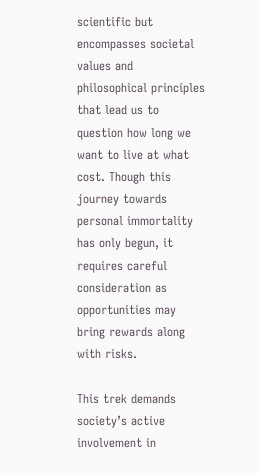scientific but encompasses societal values and philosophical principles that lead us to question how long we want to live at what cost. Though this journey towards personal immortality has only begun, it requires careful consideration as opportunities may bring rewards along with risks.

This trek demands society’s active involvement in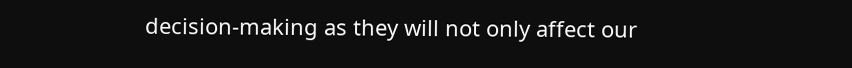decision-making as they will not only affect our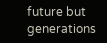future but generations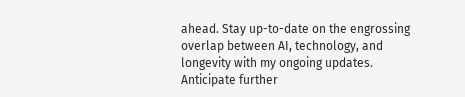ahead. Stay up-to-date on the engrossing overlap between AI, technology, and longevity with my ongoing updates. Anticipate further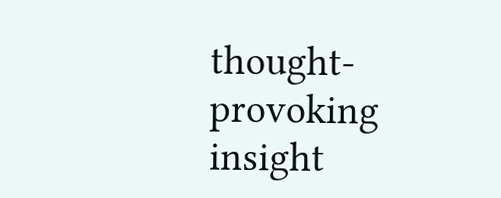thought-provoking insight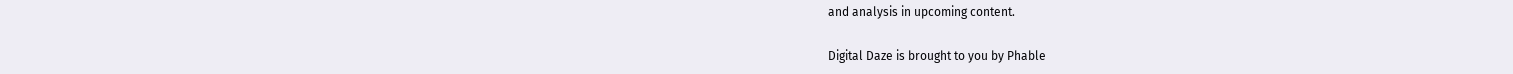and analysis in upcoming content.

Digital Daze is brought to you by Phable